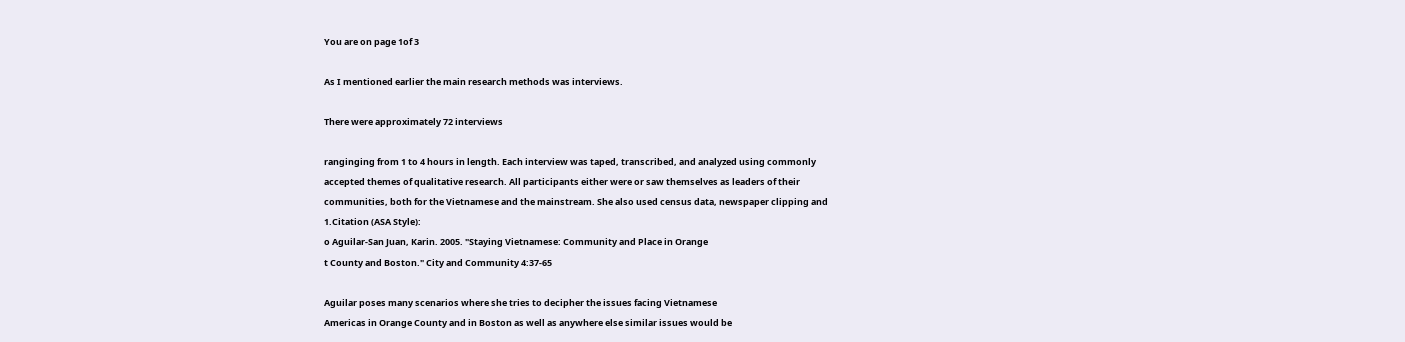You are on page 1of 3

As I mentioned earlier the main research methods was interviews.

There were approximately 72 interviews

ranginging from 1 to 4 hours in length. Each interview was taped, transcribed, and analyzed using commonly
accepted themes of qualitative research. All participants either were or saw themselves as leaders of their
communities, both for the Vietnamese and the mainstream. She also used census data, newspaper clipping and
1.Citation (ASA Style):
o Aguilar-San Juan, Karin. 2005. "Staying Vietnamese: Community and Place in Orange
t County and Boston." City and Community 4:37-65

Aguilar poses many scenarios where she tries to decipher the issues facing Vietnamese
Americas in Orange County and in Boston as well as anywhere else similar issues would be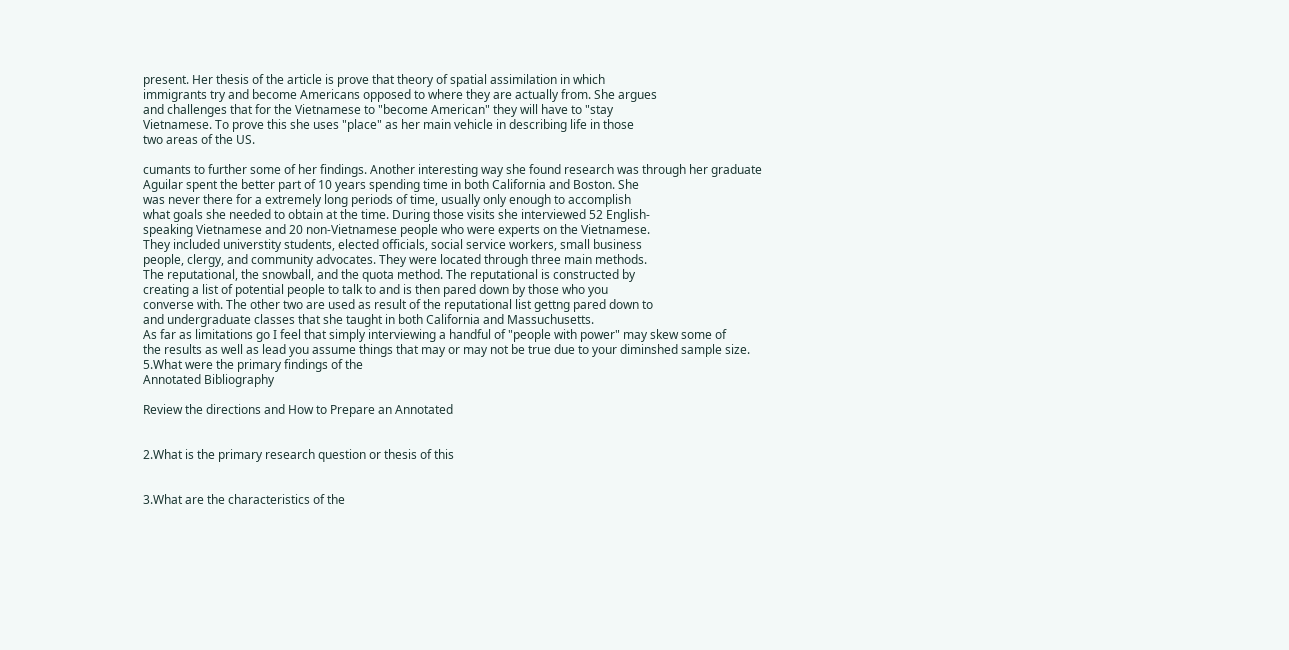present. Her thesis of the article is prove that theory of spatial assimilation in which
immigrants try and become Americans opposed to where they are actually from. She argues
and challenges that for the Vietnamese to "become American" they will have to "stay
Vietnamese. To prove this she uses "place" as her main vehicle in describing life in those
two areas of the US.

cumants to further some of her findings. Another interesting way she found research was through her graduate
Aguilar spent the better part of 10 years spending time in both California and Boston. She
was never there for a extremely long periods of time, usually only enough to accomplish
what goals she needed to obtain at the time. During those visits she interviewed 52 English-
speaking Vietnamese and 20 non-Vietnamese people who were experts on the Vietnamese.
They included universtity students, elected officials, social service workers, small business
people, clergy, and community advocates. They were located through three main methods.
The reputational, the snowball, and the quota method. The reputational is constructed by
creating a list of potential people to talk to and is then pared down by those who you
converse with. The other two are used as result of the reputational list gettng pared down to
and undergraduate classes that she taught in both California and Massuchusetts.
As far as limitations go I feel that simply interviewing a handful of "people with power" may skew some of
the results as well as lead you assume things that may or may not be true due to your diminshed sample size.
5.What were the primary findings of the
Annotated Bibliography

Review the directions and How to Prepare an Annotated


2.What is the primary research question or thesis of this


3.What are the characteristics of the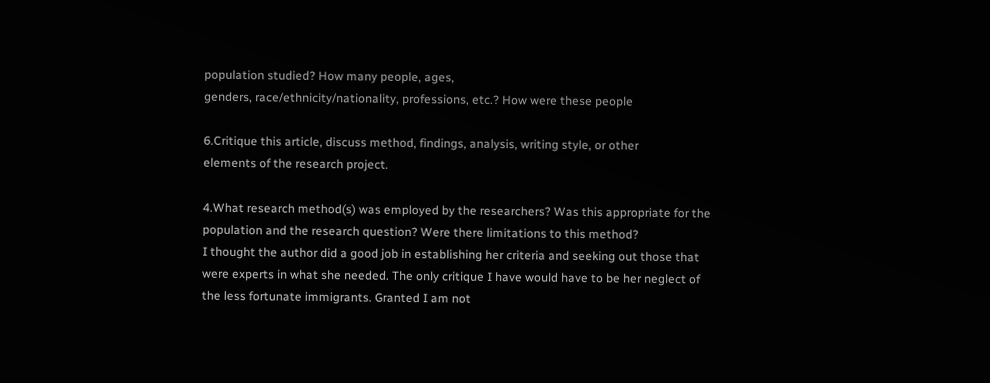population studied? How many people, ages,
genders, race/ethnicity/nationality, professions, etc.? How were these people

6.Critique this article, discuss method, findings, analysis, writing style, or other
elements of the research project.

4.What research method(s) was employed by the researchers? Was this appropriate for the
population and the research question? Were there limitations to this method?
I thought the author did a good job in establishing her criteria and seeking out those that
were experts in what she needed. The only critique I have would have to be her neglect of
the less fortunate immigrants. Granted I am not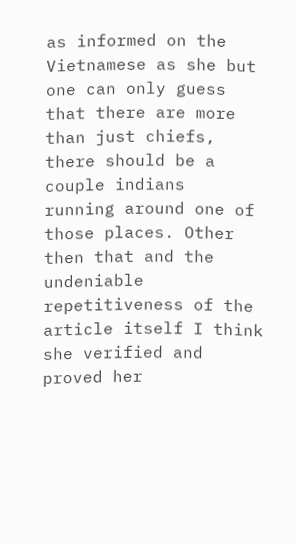as informed on the Vietnamese as she but
one can only guess that there are more than just chiefs, there should be a couple indians
running around one of those places. Other then that and the undeniable repetitiveness of the
article itself I think she verified and proved her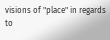visions of "place" in regards to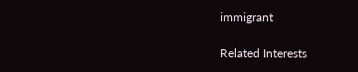immigrant

Related Interests